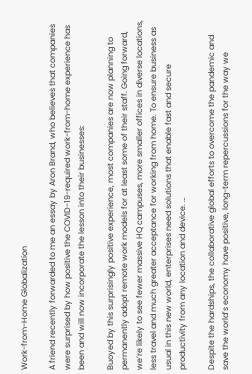Work-from-Home Globalization

A friend recently forwarded to me an essay by Aron Brand, who believes that companies were surprised by how positive the COVID-19-required work-from-home experience has been and will now incorporate the lesson into their businesses:

Buoyed by this surprisingly positive experience, most companies are now planning to permanently adopt remote work models for at least some of their staff. Going forward, we’re likely to see fewer massive HQ campuses, more smaller offices in diverse locations, less travel and much greater acceptance for working from home. To ensure business as usual in this new world, enterprises need solutions that enable fast and secure productivity from any location and device. …

Despite the hardships, the collaborative global efforts to overcome the pandemic and save the world’s economy have positive, long-term repercussions for the way we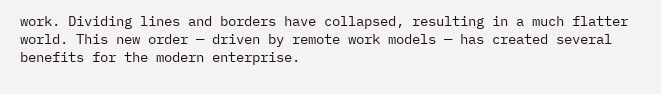work. Dividing lines and borders have collapsed, resulting in a much flatter world. This new order — driven by remote work models — has created several benefits for the modern enterprise.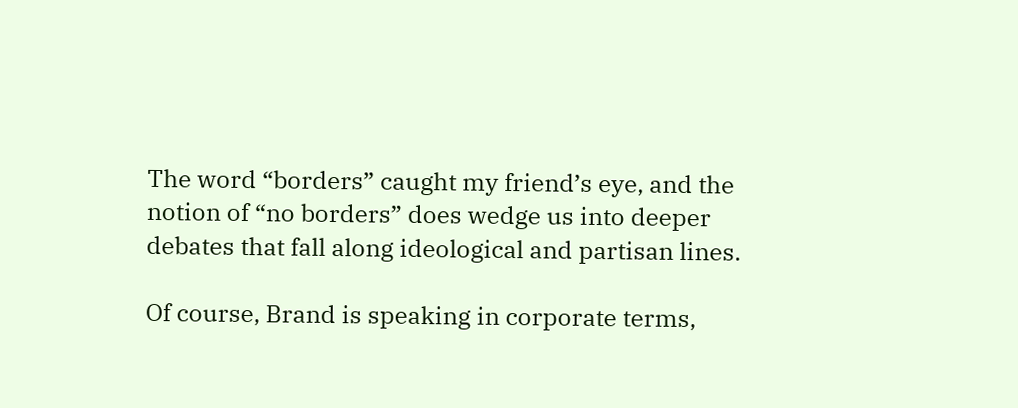The word “borders” caught my friend’s eye, and the notion of “no borders” does wedge us into deeper debates that fall along ideological and partisan lines.

Of course, Brand is speaking in corporate terms,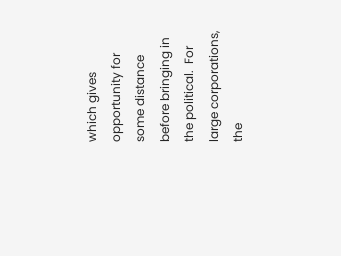which gives opportunity for some distance before bringing in the political.  For large corporations, the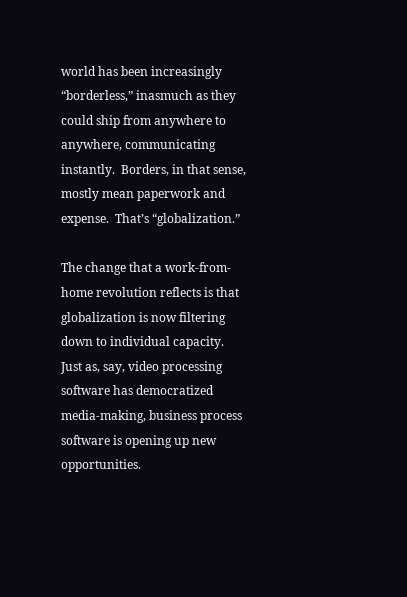world has been increasingly “borderless,” inasmuch as they could ship from anywhere to anywhere, communicating instantly.  Borders, in that sense, mostly mean paperwork and expense.  That’s “globalization.”

The change that a work-from-home revolution reflects is that globalization is now filtering down to individual capacity.  Just as, say, video processing software has democratized media-making, business process software is opening up new opportunities.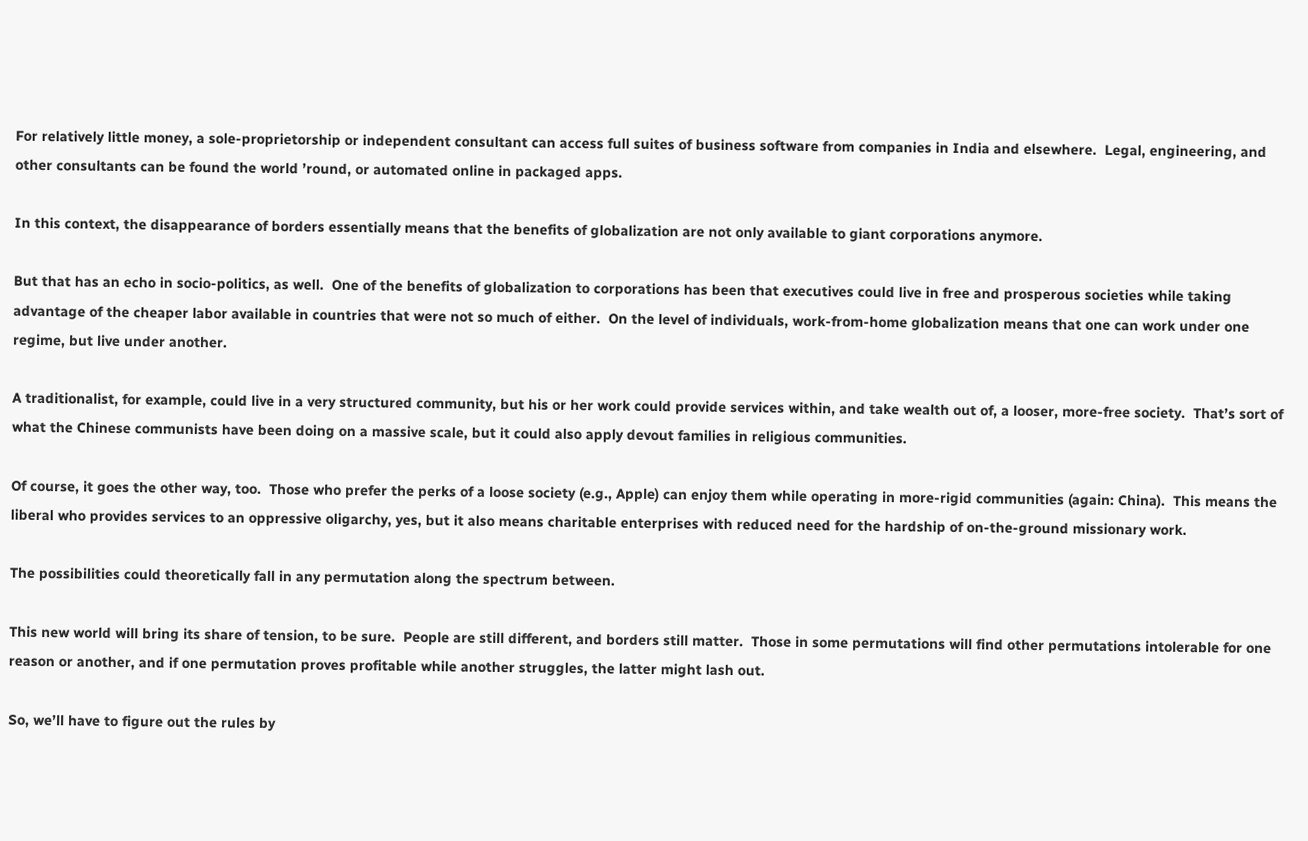For relatively little money, a sole-proprietorship or independent consultant can access full suites of business software from companies in India and elsewhere.  Legal, engineering, and other consultants can be found the world ’round, or automated online in packaged apps.

In this context, the disappearance of borders essentially means that the benefits of globalization are not only available to giant corporations anymore.

But that has an echo in socio-politics, as well.  One of the benefits of globalization to corporations has been that executives could live in free and prosperous societies while taking advantage of the cheaper labor available in countries that were not so much of either.  On the level of individuals, work-from-home globalization means that one can work under one regime, but live under another.

A traditionalist, for example, could live in a very structured community, but his or her work could provide services within, and take wealth out of, a looser, more-free society.  That’s sort of what the Chinese communists have been doing on a massive scale, but it could also apply devout families in religious communities.

Of course, it goes the other way, too.  Those who prefer the perks of a loose society (e.g., Apple) can enjoy them while operating in more-rigid communities (again: China).  This means the liberal who provides services to an oppressive oligarchy, yes, but it also means charitable enterprises with reduced need for the hardship of on-the-ground missionary work.

The possibilities could theoretically fall in any permutation along the spectrum between.

This new world will bring its share of tension, to be sure.  People are still different, and borders still matter.  Those in some permutations will find other permutations intolerable for one reason or another, and if one permutation proves profitable while another struggles, the latter might lash out.

So, we’ll have to figure out the rules by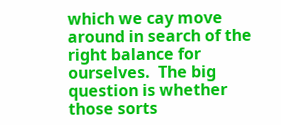which we cay move around in search of the right balance for ourselves.  The big question is whether those sorts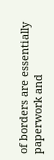of borders are essentially paperwork and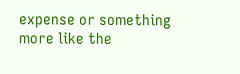expense or something more like the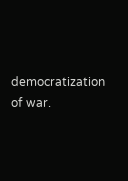democratization of war.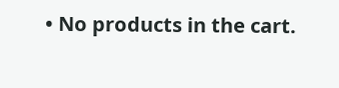• No products in the cart.